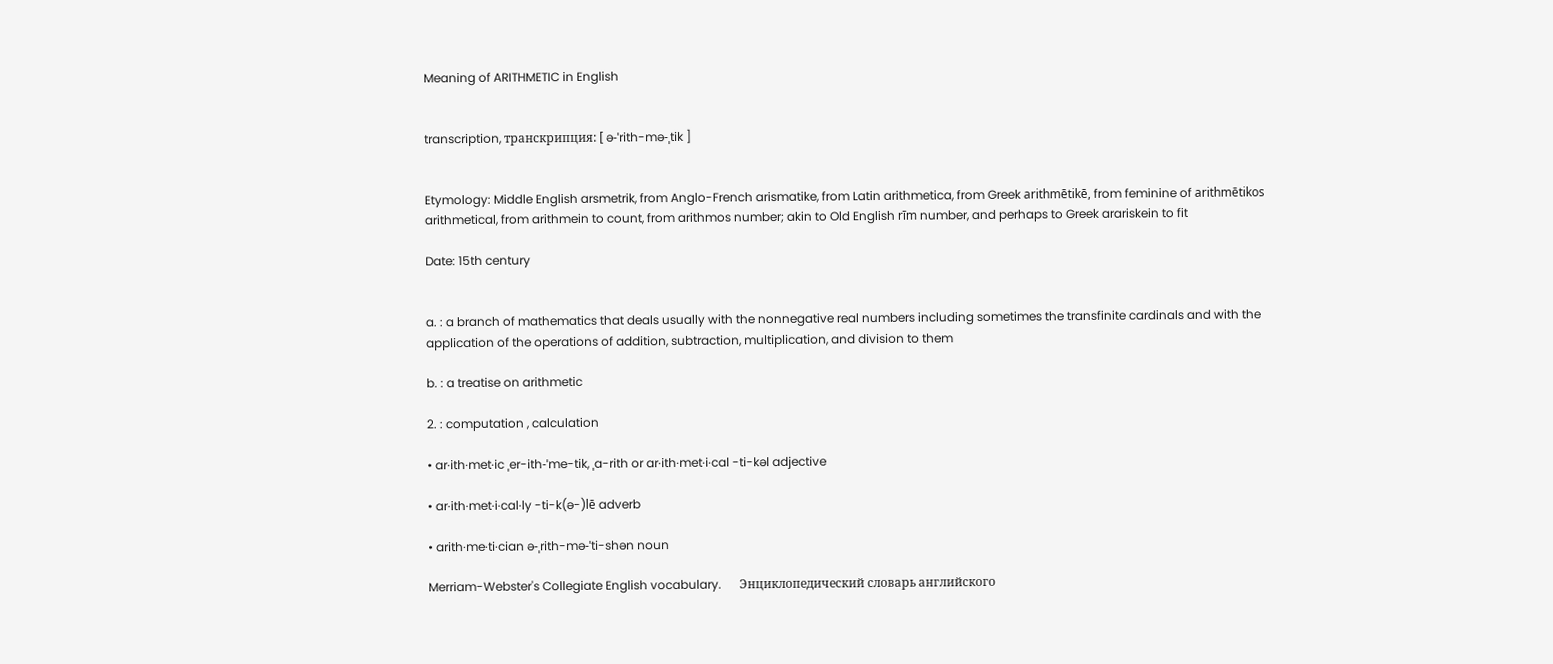Meaning of ARITHMETIC in English


transcription, транскрипция: [ ə-ˈrith-mə-ˌtik ]


Etymology: Middle English arsmetrik, from Anglo-French arismatike, from Latin arithmetica, from Greek arithmētikē, from feminine of arithmētikos arithmetical, from arithmein to count, from arithmos number; akin to Old English rīm number, and perhaps to Greek arariskein to fit

Date: 15th century


a. : a branch of mathematics that deals usually with the nonnegative real numbers including sometimes the transfinite cardinals and with the application of the operations of addition, subtraction, multiplication, and division to them

b. : a treatise on arithmetic

2. : computation , calculation

• ar·ith·met·ic ˌer-ith-ˈme-tik, ˌa-rith or ar·ith·met·i·cal -ti-kəl adjective

• ar·ith·met·i·cal·ly -ti-k(ə-)lē adverb

• arith·me·ti·cian ə-ˌrith-mə-ˈti-shən noun

Merriam-Webster's Collegiate English vocabulary.      Энциклопедический словарь английского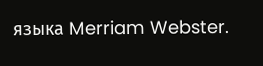языка Merriam Webster.